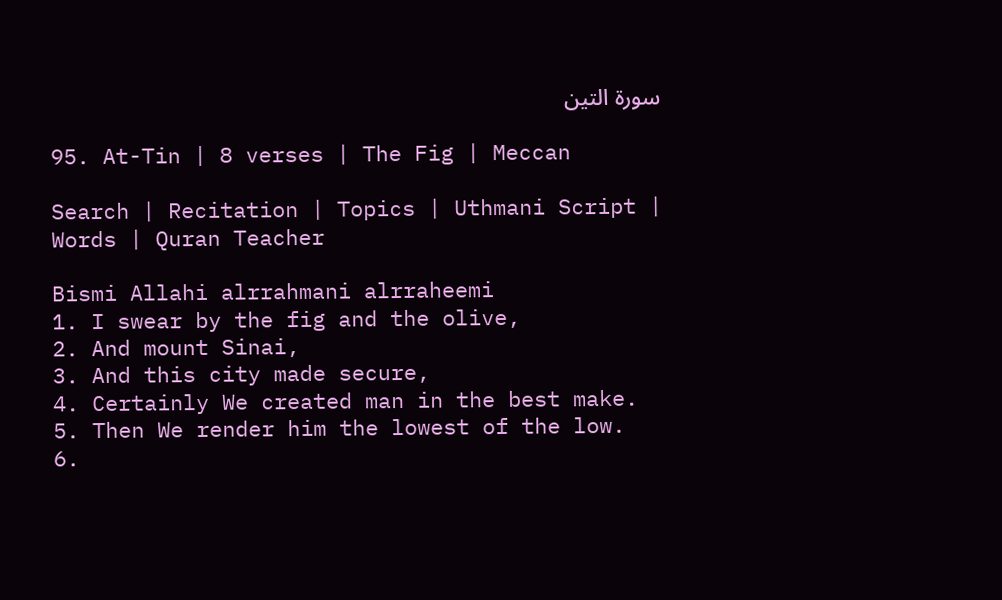سورة التين

95. At-Tin | 8 verses | The Fig | Meccan

Search | Recitation | Topics | Uthmani Script | Words | Quran Teacher

Bismi Allahi alrrahmani alrraheemi
1. I swear by the fig and the olive,
2. And mount Sinai,
3. And this city made secure,
4. Certainly We created man in the best make.
5. Then We render him the lowest of the low.
6.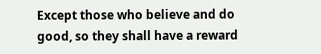Except those who believe and do good, so they shall have a reward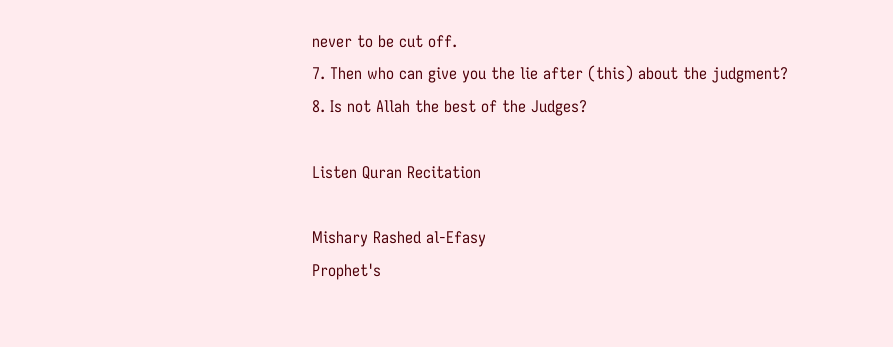never to be cut off.
7. Then who can give you the lie after (this) about the judgment?
8. Is not Allah the best of the Judges?

Listen Quran Recitation

Mishary Rashed al-Efasy
Prophet's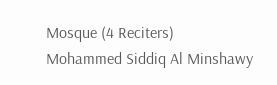Mosque (4 Reciters)
Mohammed Siddiq Al Minshawy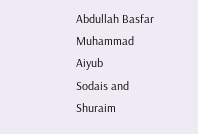Abdullah Basfar
Muhammad Aiyub
Sodais and Shuraim